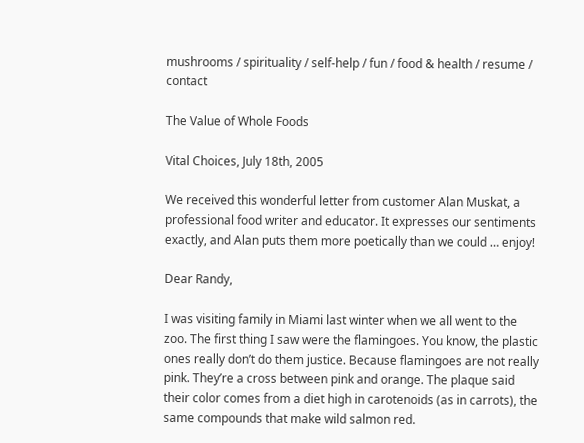mushrooms / spirituality / self-help / fun / food & health / resume / contact

The Value of Whole Foods

Vital Choices, July 18th, 2005

We received this wonderful letter from customer Alan Muskat, a professional food writer and educator. It expresses our sentiments exactly, and Alan puts them more poetically than we could … enjoy!

Dear Randy,

I was visiting family in Miami last winter when we all went to the zoo. The first thing I saw were the flamingoes. You know, the plastic ones really don’t do them justice. Because flamingoes are not really pink. They’re a cross between pink and orange. The plaque said their color comes from a diet high in carotenoids (as in carrots), the same compounds that make wild salmon red.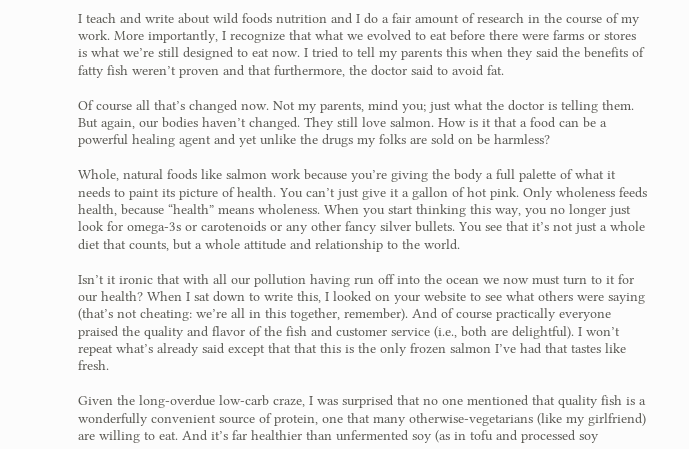I teach and write about wild foods nutrition and I do a fair amount of research in the course of my work. More importantly, I recognize that what we evolved to eat before there were farms or stores is what we’re still designed to eat now. I tried to tell my parents this when they said the benefits of fatty fish weren’t proven and that furthermore, the doctor said to avoid fat.

Of course all that’s changed now. Not my parents, mind you; just what the doctor is telling them. But again, our bodies haven’t changed. They still love salmon. How is it that a food can be a powerful healing agent and yet unlike the drugs my folks are sold on be harmless?

Whole, natural foods like salmon work because you’re giving the body a full palette of what it needs to paint its picture of health. You can’t just give it a gallon of hot pink. Only wholeness feeds health, because “health” means wholeness. When you start thinking this way, you no longer just look for omega-3s or carotenoids or any other fancy silver bullets. You see that it’s not just a whole diet that counts, but a whole attitude and relationship to the world.

Isn’t it ironic that with all our pollution having run off into the ocean we now must turn to it for our health? When I sat down to write this, I looked on your website to see what others were saying (that’s not cheating: we’re all in this together, remember). And of course practically everyone praised the quality and flavor of the fish and customer service (i.e., both are delightful). I won’t repeat what’s already said except that that this is the only frozen salmon I’ve had that tastes like fresh.

Given the long-overdue low-carb craze, I was surprised that no one mentioned that quality fish is a wonderfully convenient source of protein, one that many otherwise-vegetarians (like my girlfriend) are willing to eat. And it’s far healthier than unfermented soy (as in tofu and processed soy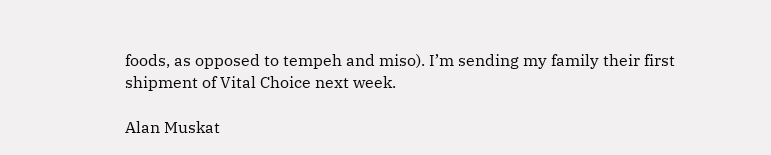foods, as opposed to tempeh and miso). I’m sending my family their first shipment of Vital Choice next week.

Alan Muskat